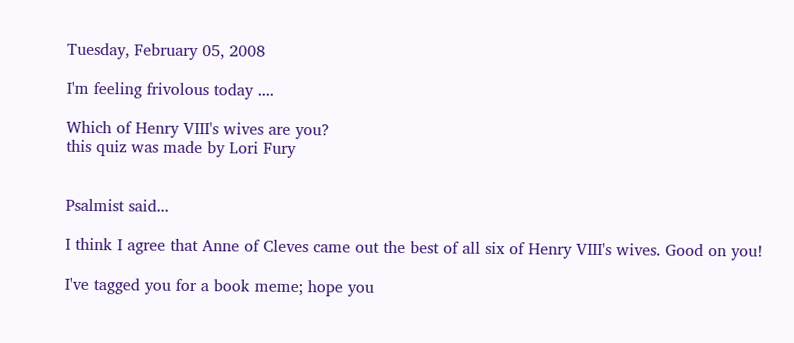Tuesday, February 05, 2008

I'm feeling frivolous today ....

Which of Henry VIII's wives are you?
this quiz was made by Lori Fury


Psalmist said...

I think I agree that Anne of Cleves came out the best of all six of Henry VIII's wives. Good on you!

I've tagged you for a book meme; hope you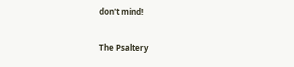don't mind!

The Psaltery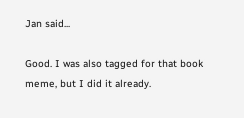Jan said...

Good. I was also tagged for that book meme, but I did it already.